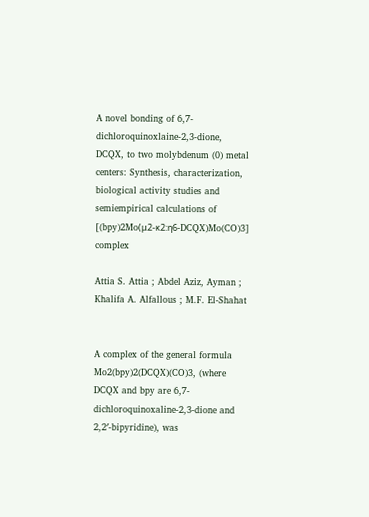A novel bonding of 6,7-dichloroquinoxlaine-2,3-dione, DCQX, to two molybdenum (0) metal centers: Synthesis, characterization, biological activity studies and semiempirical calculations of [(bpy)2Mo(μ2-κ2:η6-DCQX)Mo(CO)3] complex

Attia S. Attia ; Abdel Aziz, Ayman ; Khalifa A. Alfallous ; M.F. El-Shahat


A complex of the general formula Mo2(bpy)2(DCQX)(CO)3, (where DCQX and bpy are 6,7-dichloroquinoxaline-2,3-dione and 2,2′-bipyridine), was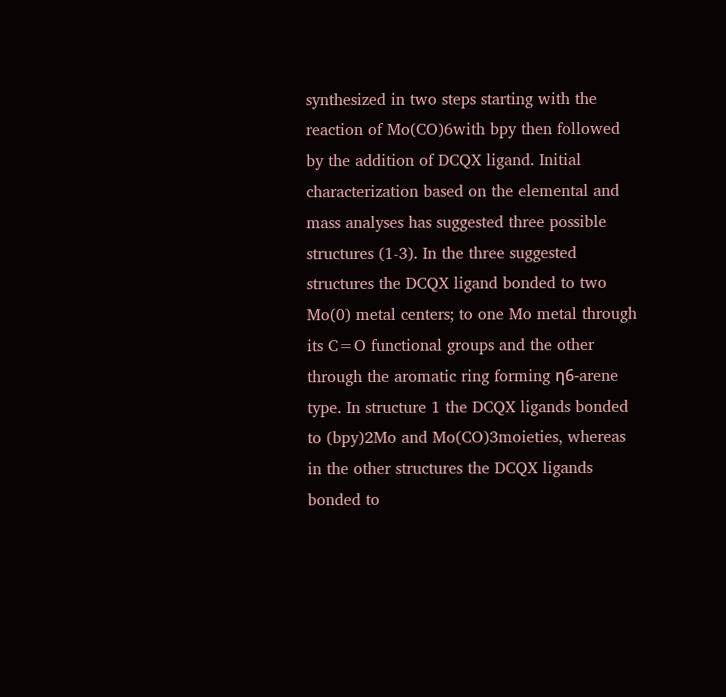synthesized in two steps starting with the reaction of Mo(CO)6with bpy then followed by the addition of DCQX ligand. Initial characterization based on the elemental and mass analyses has suggested three possible structures (1-3). In the three suggested structures the DCQX ligand bonded to two Mo(0) metal centers; to one Mo metal through its C=O functional groups and the other through the aromatic ring forming η6-arene type. In structure 1 the DCQX ligands bonded to (bpy)2Mo and Mo(CO)3moieties, whereas in the other structures the DCQX ligands bonded to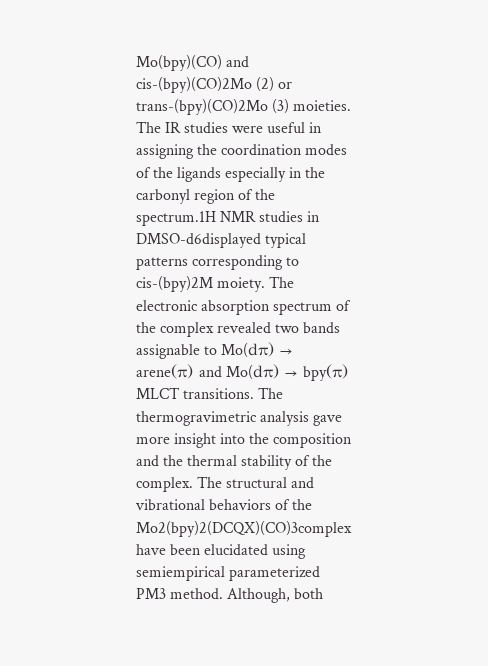Mo(bpy)(CO) and cis-(bpy)(CO)2Mo (2) or trans-(bpy)(CO)2Mo (3) moieties. The IR studies were useful in assigning the coordination modes of the ligands especially in the carbonyl region of the spectrum.1H NMR studies in DMSO-d6displayed typical patterns corresponding to cis-(bpy)2M moiety. The electronic absorption spectrum of the complex revealed two bands assignable to Mo(dπ) → arene(π) and Mo(dπ) → bpy(π) MLCT transitions. The thermogravimetric analysis gave more insight into the composition and the thermal stability of the complex. The structural and vibrational behaviors of the Mo2(bpy)2(DCQX)(CO)3complex have been elucidated using semiempirical parameterized PM3 method. Although, both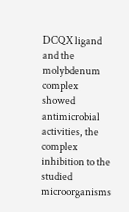DCQX ligand and the molybdenum complex showed antimicrobial activities, the complex inhibition to the studied microorganisms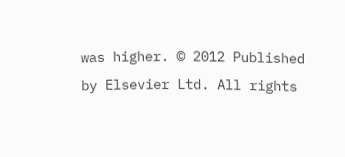was higher. © 2012 Published by Elsevier Ltd. All rights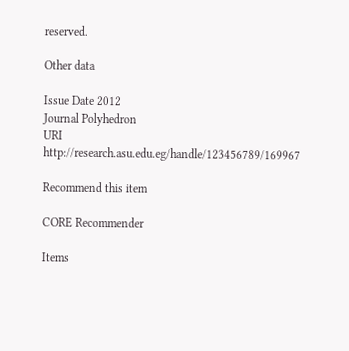reserved.

Other data

Issue Date 2012
Journal Polyhedron
URI http://research.asu.edu.eg/handle/123456789/169967

Recommend this item

CORE Recommender

Items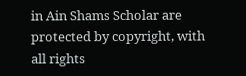in Ain Shams Scholar are protected by copyright, with all rights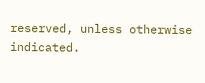reserved, unless otherwise indicated.